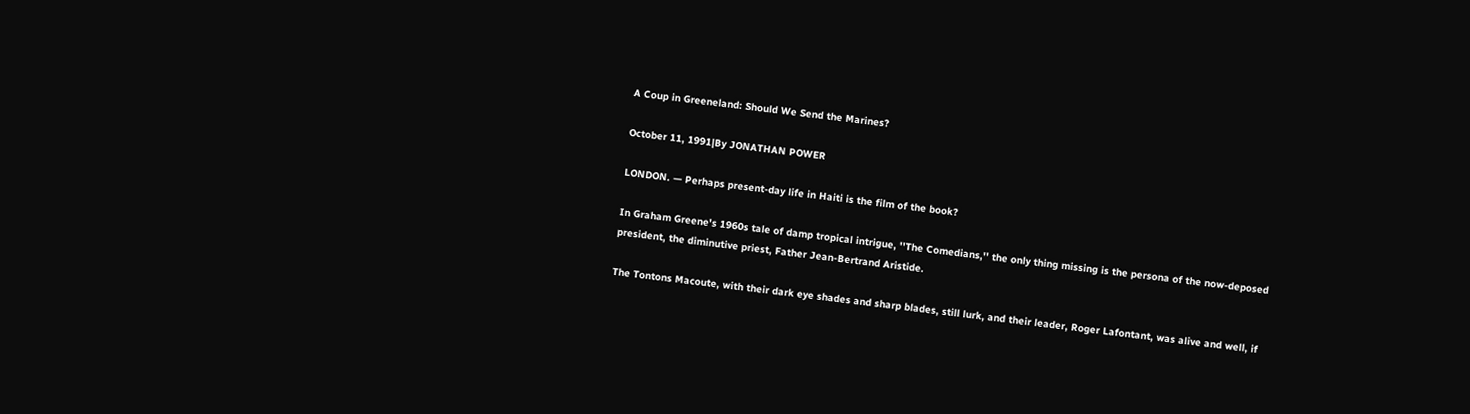A Coup in Greeneland: Should We Send the Marines?

October 11, 1991|By JONATHAN POWER

LONDON. — Perhaps present-day life in Haiti is the film of the book?

In Graham Greene's 1960s tale of damp tropical intrigue, ''The Comedians,'' the only thing missing is the persona of the now-deposed president, the diminutive priest, Father Jean-Bertrand Aristide.

The Tontons Macoute, with their dark eye shades and sharp blades, still lurk, and their leader, Roger Lafontant, was alive and well, if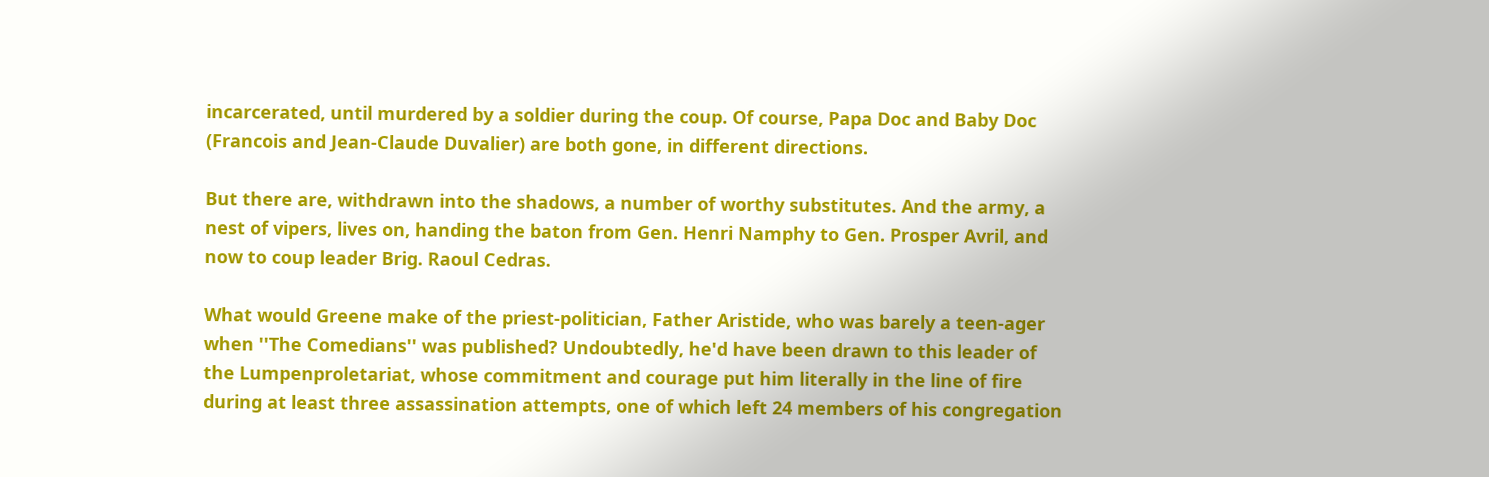incarcerated, until murdered by a soldier during the coup. Of course, Papa Doc and Baby Doc (Francois and Jean-Claude Duvalier) are both gone, in different directions.

But there are, withdrawn into the shadows, a number of worthy substitutes. And the army, a nest of vipers, lives on, handing the baton from Gen. Henri Namphy to Gen. Prosper Avril, and now to coup leader Brig. Raoul Cedras.

What would Greene make of the priest-politician, Father Aristide, who was barely a teen-ager when ''The Comedians'' was published? Undoubtedly, he'd have been drawn to this leader of the Lumpenproletariat, whose commitment and courage put him literally in the line of fire during at least three assassination attempts, one of which left 24 members of his congregation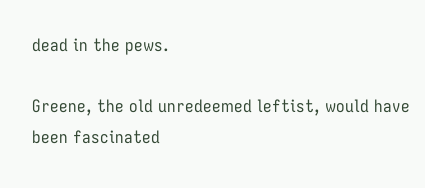dead in the pews.

Greene, the old unredeemed leftist, would have been fascinated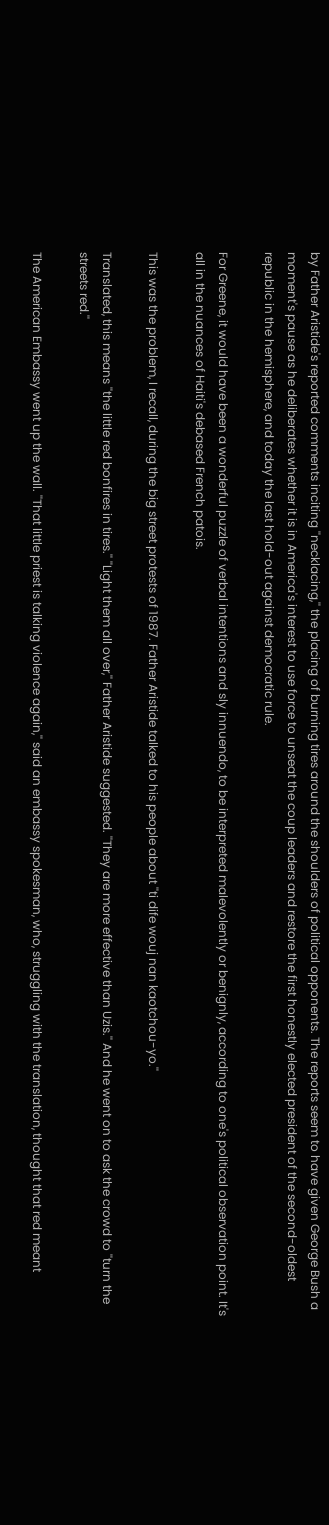by Father Aristide's reported comments inciting ''necklacing,'' the placing of burning tires around the shoulders of political opponents. The reports seem to have given George Bush a moment's pause as he deliberates whether it is in America's interest to use force to unseat the coup leaders and restore the first honestly elected president of the second-oldest republic in the hemisphere, and today the last hold-out against democratic rule.

For Greene, it would have been a wonderful puzzle of verbal intentions and sly innuendo, to be interpreted malevolently or benignly, according to one's political observation point. It's all in the nuances of Haiti's debased French patois.

This was the problem, I recall, during the big street protests of 1987. Father Aristide talked to his people about ''ti dife wouj nan kaotchou-yo.''

Translated, this means ''the little red bonfires in tires.'' ''Light them all over,'' Father Aristide suggested. ''They are more effective than Uzis.'' And he went on to ask the crowd to ''turn the streets red.''

The American Embassy went up the wall. ''That little priest is talking violence again,'' said an embassy spokesman, who, struggling with the translation, thought that red meant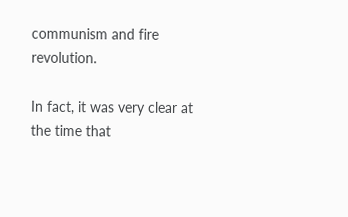communism and fire revolution.

In fact, it was very clear at the time that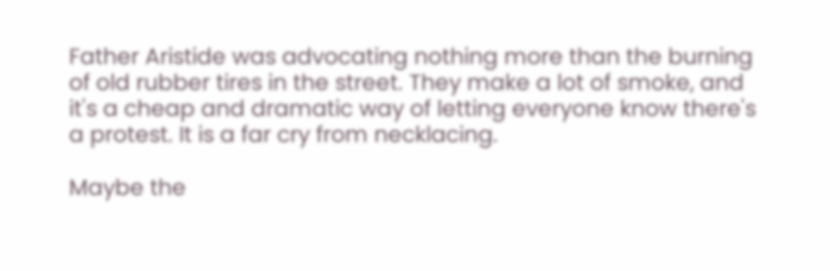Father Aristide was advocating nothing more than the burning of old rubber tires in the street. They make a lot of smoke, and it's a cheap and dramatic way of letting everyone know there's a protest. It is a far cry from necklacing.

Maybe the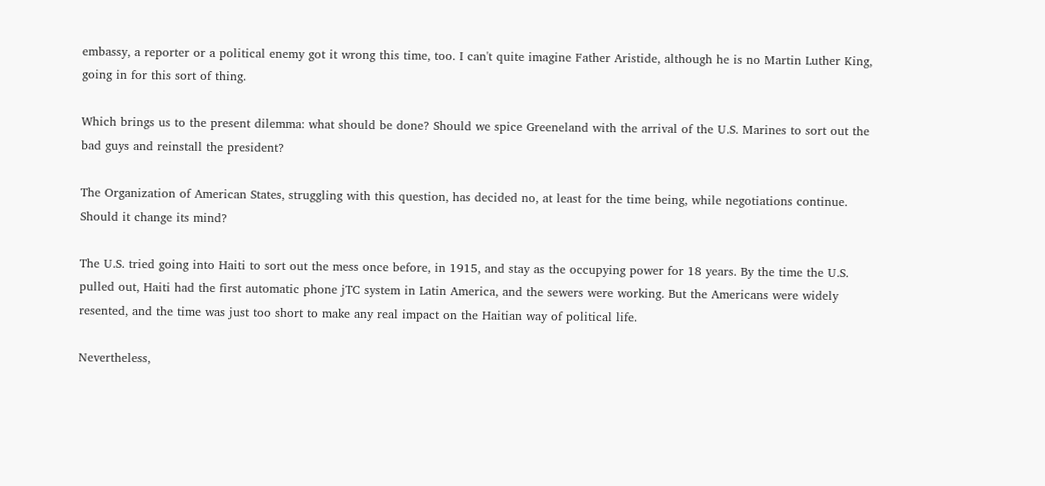embassy, a reporter or a political enemy got it wrong this time, too. I can't quite imagine Father Aristide, although he is no Martin Luther King, going in for this sort of thing.

Which brings us to the present dilemma: what should be done? Should we spice Greeneland with the arrival of the U.S. Marines to sort out the bad guys and reinstall the president?

The Organization of American States, struggling with this question, has decided no, at least for the time being, while negotiations continue. Should it change its mind?

The U.S. tried going into Haiti to sort out the mess once before, in 1915, and stay as the occupying power for 18 years. By the time the U.S. pulled out, Haiti had the first automatic phone jTC system in Latin America, and the sewers were working. But the Americans were widely resented, and the time was just too short to make any real impact on the Haitian way of political life.

Nevertheless,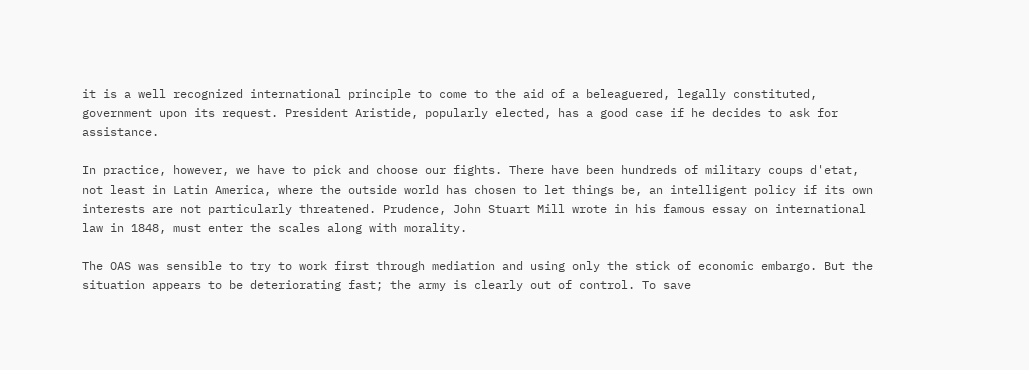it is a well recognized international principle to come to the aid of a beleaguered, legally constituted, government upon its request. President Aristide, popularly elected, has a good case if he decides to ask for assistance.

In practice, however, we have to pick and choose our fights. There have been hundreds of military coups d'etat, not least in Latin America, where the outside world has chosen to let things be, an intelligent policy if its own interests are not particularly threatened. Prudence, John Stuart Mill wrote in his famous essay on international law in 1848, must enter the scales along with morality.

The OAS was sensible to try to work first through mediation and using only the stick of economic embargo. But the situation appears to be deteriorating fast; the army is clearly out of control. To save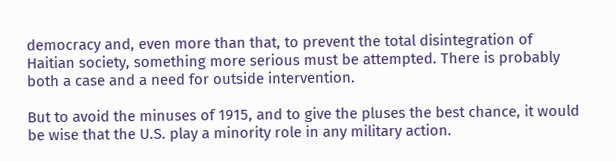democracy and, even more than that, to prevent the total disintegration of Haitian society, something more serious must be attempted. There is probably both a case and a need for outside intervention.

But to avoid the minuses of 1915, and to give the pluses the best chance, it would be wise that the U.S. play a minority role in any military action.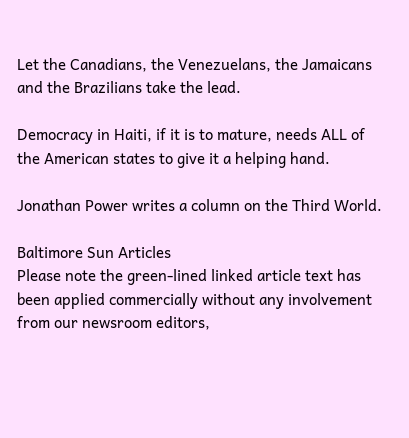Let the Canadians, the Venezuelans, the Jamaicans and the Brazilians take the lead.

Democracy in Haiti, if it is to mature, needs ALL of the American states to give it a helping hand.

Jonathan Power writes a column on the Third World.

Baltimore Sun Articles
Please note the green-lined linked article text has been applied commercially without any involvement from our newsroom editors,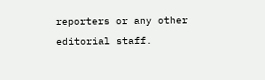reporters or any other editorial staff.